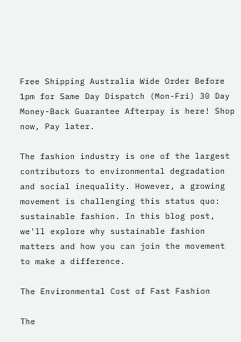Free Shipping Australia Wide Order Before 1pm for Same Day Dispatch (Mon-Fri) 30 Day Money-Back Guarantee Afterpay is here! Shop now, Pay later.

The fashion industry is one of the largest contributors to environmental degradation and social inequality. However, a growing movement is challenging this status quo: sustainable fashion. In this blog post, we'll explore why sustainable fashion matters and how you can join the movement to make a difference.

The Environmental Cost of Fast Fashion

The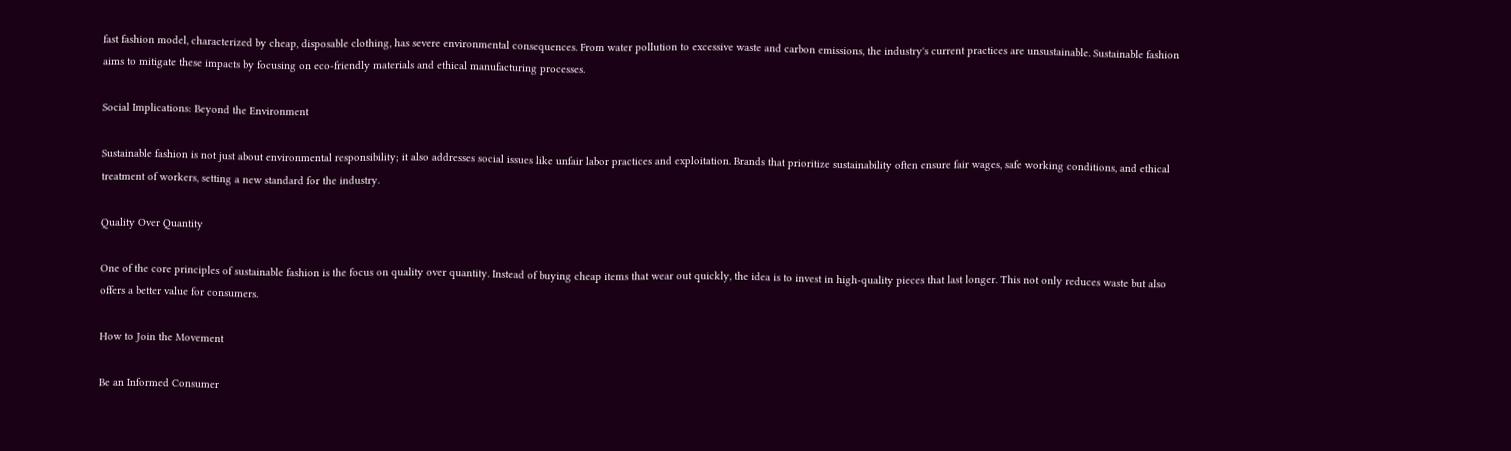fast fashion model, characterized by cheap, disposable clothing, has severe environmental consequences. From water pollution to excessive waste and carbon emissions, the industry's current practices are unsustainable. Sustainable fashion aims to mitigate these impacts by focusing on eco-friendly materials and ethical manufacturing processes.

Social Implications: Beyond the Environment

Sustainable fashion is not just about environmental responsibility; it also addresses social issues like unfair labor practices and exploitation. Brands that prioritize sustainability often ensure fair wages, safe working conditions, and ethical treatment of workers, setting a new standard for the industry.

Quality Over Quantity

One of the core principles of sustainable fashion is the focus on quality over quantity. Instead of buying cheap items that wear out quickly, the idea is to invest in high-quality pieces that last longer. This not only reduces waste but also offers a better value for consumers.

How to Join the Movement

Be an Informed Consumer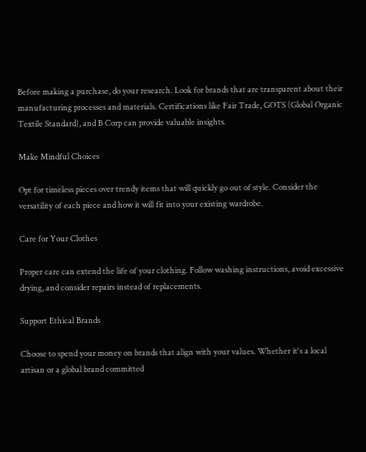Before making a purchase, do your research. Look for brands that are transparent about their manufacturing processes and materials. Certifications like Fair Trade, GOTS (Global Organic Textile Standard), and B Corp can provide valuable insights.

Make Mindful Choices

Opt for timeless pieces over trendy items that will quickly go out of style. Consider the versatility of each piece and how it will fit into your existing wardrobe.

Care for Your Clothes

Proper care can extend the life of your clothing. Follow washing instructions, avoid excessive drying, and consider repairs instead of replacements.

Support Ethical Brands

Choose to spend your money on brands that align with your values. Whether it's a local artisan or a global brand committed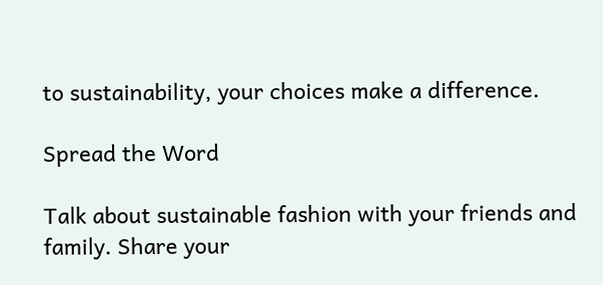to sustainability, your choices make a difference.

Spread the Word

Talk about sustainable fashion with your friends and family. Share your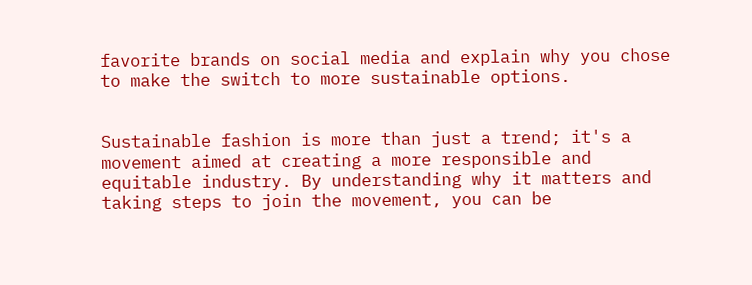favorite brands on social media and explain why you chose to make the switch to more sustainable options.


Sustainable fashion is more than just a trend; it's a movement aimed at creating a more responsible and equitable industry. By understanding why it matters and taking steps to join the movement, you can be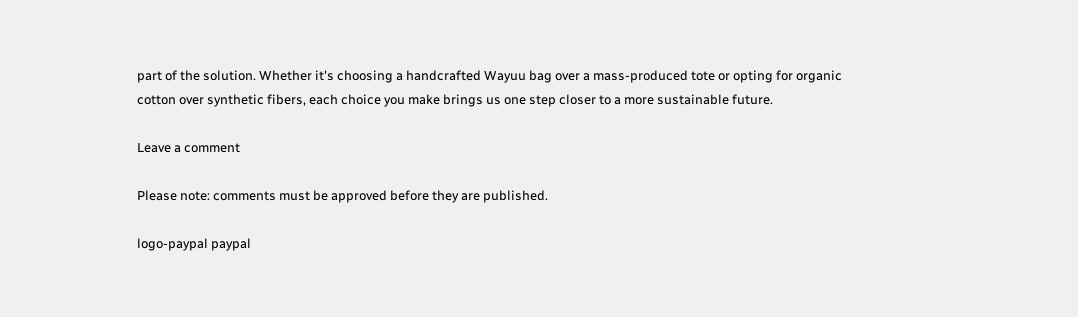part of the solution. Whether it's choosing a handcrafted Wayuu bag over a mass-produced tote or opting for organic cotton over synthetic fibers, each choice you make brings us one step closer to a more sustainable future.

Leave a comment

Please note: comments must be approved before they are published.

logo-paypal paypal